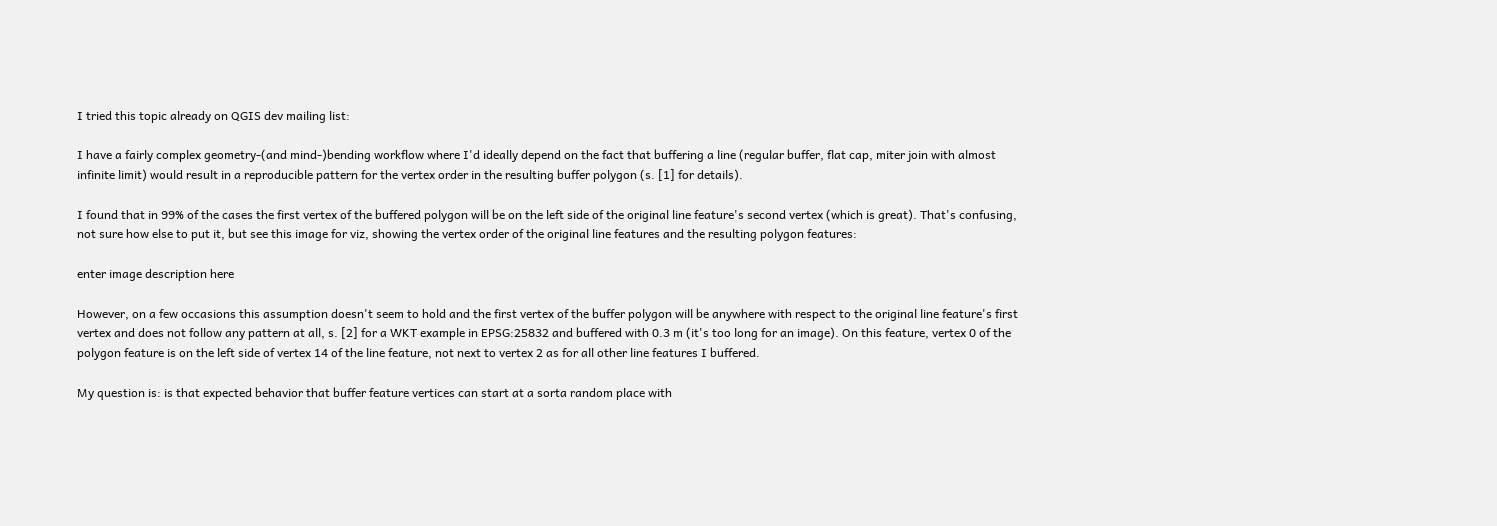I tried this topic already on QGIS dev mailing list:

I have a fairly complex geometry-(and mind-)bending workflow where I'd ideally depend on the fact that buffering a line (regular buffer, flat cap, miter join with almost infinite limit) would result in a reproducible pattern for the vertex order in the resulting buffer polygon (s. [1] for details).

I found that in 99% of the cases the first vertex of the buffered polygon will be on the left side of the original line feature's second vertex (which is great). That's confusing, not sure how else to put it, but see this image for viz, showing the vertex order of the original line features and the resulting polygon features:

enter image description here

However, on a few occasions this assumption doesn't seem to hold and the first vertex of the buffer polygon will be anywhere with respect to the original line feature's first vertex and does not follow any pattern at all, s. [2] for a WKT example in EPSG:25832 and buffered with 0.3 m (it's too long for an image). On this feature, vertex 0 of the polygon feature is on the left side of vertex 14 of the line feature, not next to vertex 2 as for all other line features I buffered.

My question is: is that expected behavior that buffer feature vertices can start at a sorta random place with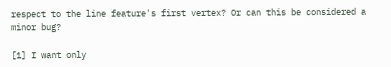respect to the line feature's first vertex? Or can this be considered a minor bug?

[1] I want only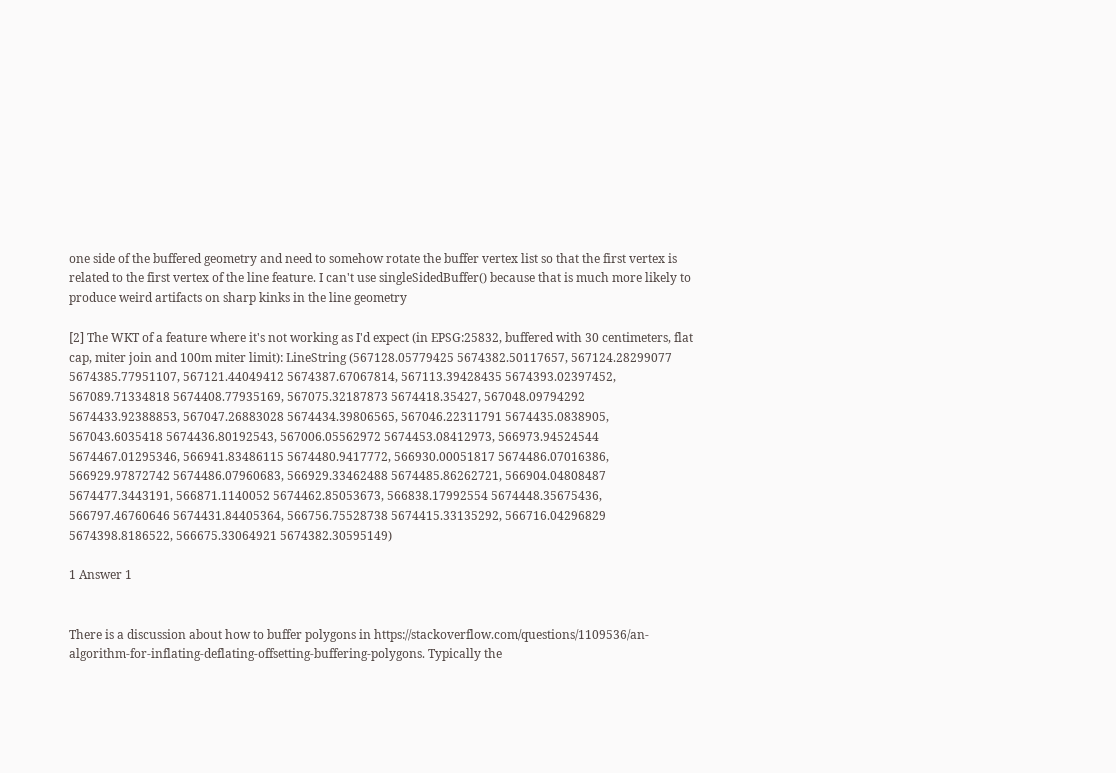one side of the buffered geometry and need to somehow rotate the buffer vertex list so that the first vertex is related to the first vertex of the line feature. I can't use singleSidedBuffer() because that is much more likely to produce weird artifacts on sharp kinks in the line geometry

[2] The WKT of a feature where it's not working as I'd expect (in EPSG:25832, buffered with 30 centimeters, flat cap, miter join and 100m miter limit): LineString (567128.05779425 5674382.50117657, 567124.28299077 5674385.77951107, 567121.44049412 5674387.67067814, 567113.39428435 5674393.02397452, 567089.71334818 5674408.77935169, 567075.32187873 5674418.35427, 567048.09794292 5674433.92388853, 567047.26883028 5674434.39806565, 567046.22311791 5674435.0838905, 567043.6035418 5674436.80192543, 567006.05562972 5674453.08412973, 566973.94524544 5674467.01295346, 566941.83486115 5674480.9417772, 566930.00051817 5674486.07016386, 566929.97872742 5674486.07960683, 566929.33462488 5674485.86262721, 566904.04808487 5674477.3443191, 566871.1140052 5674462.85053673, 566838.17992554 5674448.35675436, 566797.46760646 5674431.84405364, 566756.75528738 5674415.33135292, 566716.04296829 5674398.8186522, 566675.33064921 5674382.30595149)

1 Answer 1


There is a discussion about how to buffer polygons in https://stackoverflow.com/questions/1109536/an-algorithm-for-inflating-deflating-offsetting-buffering-polygons. Typically the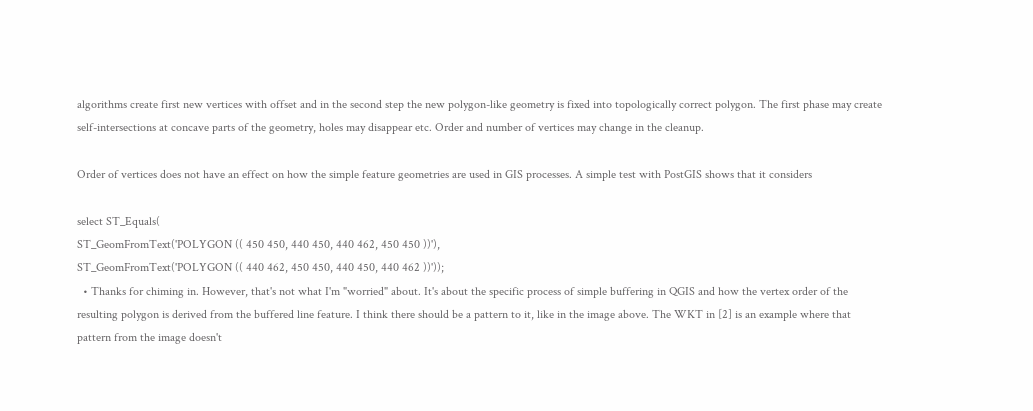algorithms create first new vertices with offset and in the second step the new polygon-like geometry is fixed into topologically correct polygon. The first phase may create self-intersections at concave parts of the geometry, holes may disappear etc. Order and number of vertices may change in the cleanup.

Order of vertices does not have an effect on how the simple feature geometries are used in GIS processes. A simple test with PostGIS shows that it considers

select ST_Equals(
ST_GeomFromText('POLYGON (( 450 450, 440 450, 440 462, 450 450 ))'),
ST_GeomFromText('POLYGON (( 440 462, 450 450, 440 450, 440 462 ))'));
  • Thanks for chiming in. However, that's not what I'm "worried" about. It's about the specific process of simple buffering in QGIS and how the vertex order of the resulting polygon is derived from the buffered line feature. I think there should be a pattern to it, like in the image above. The WKT in [2] is an example where that pattern from the image doesn't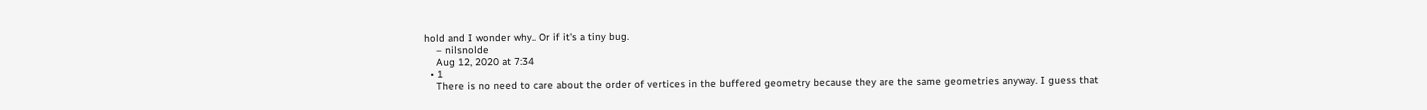hold and I wonder why.. Or if it's a tiny bug.
    – nilsnolde
    Aug 12, 2020 at 7:34
  • 1
    There is no need to care about the order of vertices in the buffered geometry because they are the same geometries anyway. I guess that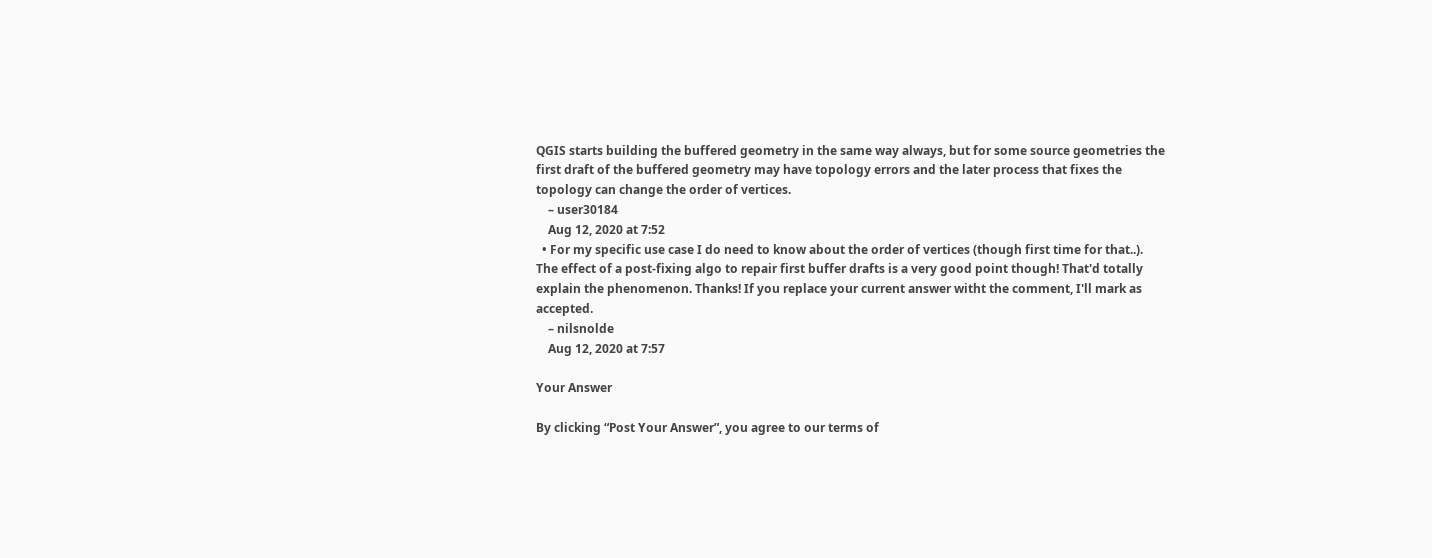QGIS starts building the buffered geometry in the same way always, but for some source geometries the first draft of the buffered geometry may have topology errors and the later process that fixes the topology can change the order of vertices.
    – user30184
    Aug 12, 2020 at 7:52
  • For my specific use case I do need to know about the order of vertices (though first time for that..). The effect of a post-fixing algo to repair first buffer drafts is a very good point though! That'd totally explain the phenomenon. Thanks! If you replace your current answer witht the comment, I'll mark as accepted.
    – nilsnolde
    Aug 12, 2020 at 7:57

Your Answer

By clicking “Post Your Answer”, you agree to our terms of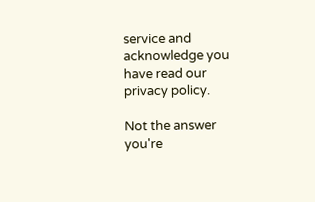service and acknowledge you have read our privacy policy.

Not the answer you're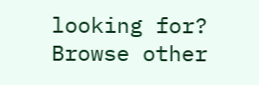looking for? Browse other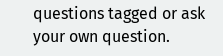questions tagged or ask your own question.